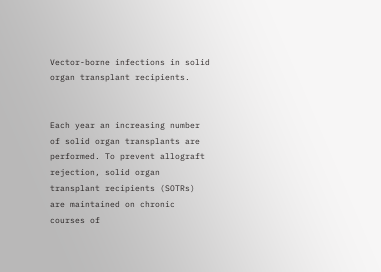Vector-borne infections in solid organ transplant recipients.


Each year an increasing number of solid organ transplants are performed. To prevent allograft rejection, solid organ transplant recipients (SOTRs) are maintained on chronic courses of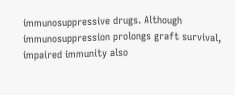immunosuppressive drugs. Although immunosuppression prolongs graft survival, impaired immunity also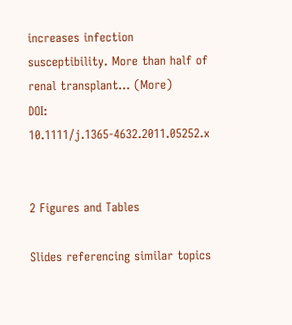increases infection susceptibility. More than half of renal transplant… (More)
DOI: 10.1111/j.1365-4632.2011.05252.x


2 Figures and Tables

Slides referencing similar topics